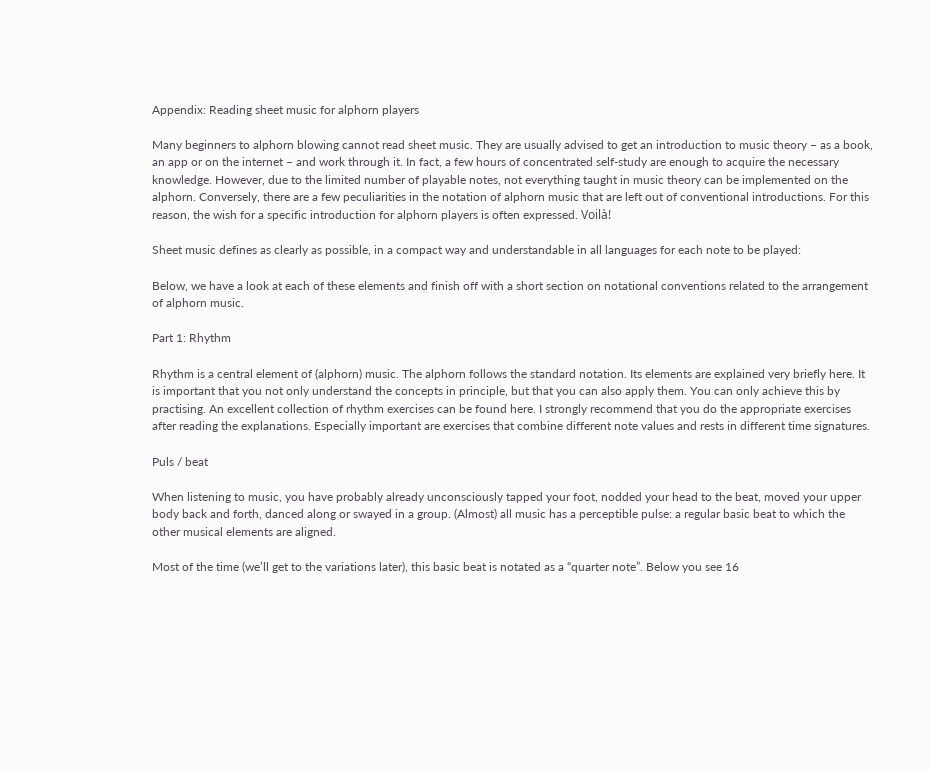Appendix: Reading sheet music for alphorn players

Many beginners to alphorn blowing cannot read sheet music. They are usually advised to get an introduction to music theory – as a book, an app or on the internet – and work through it. In fact, a few hours of concentrated self-study are enough to acquire the necessary knowledge. However, due to the limited number of playable notes, not everything taught in music theory can be implemented on the alphorn. Conversely, there are a few peculiarities in the notation of alphorn music that are left out of conventional introductions. For this reason, the wish for a specific introduction for alphorn players is often expressed. Voilà!

Sheet music defines as clearly as possible, in a compact way and understandable in all languages for each note to be played:

Below, we have a look at each of these elements and finish off with a short section on notational conventions related to the arrangement of alphorn music.

Part 1: Rhythm

Rhythm is a central element of (alphorn) music. The alphorn follows the standard notation. Its elements are explained very briefly here. It is important that you not only understand the concepts in principle, but that you can also apply them. You can only achieve this by practising. An excellent collection of rhythm exercises can be found here. I strongly recommend that you do the appropriate exercises after reading the explanations. Especially important are exercises that combine different note values and rests in different time signatures.

Puls / beat

When listening to music, you have probably already unconsciously tapped your foot, nodded your head to the beat, moved your upper body back and forth, danced along or swayed in a group. (Almost) all music has a perceptible pulse: a regular basic beat to which the other musical elements are aligned.

Most of the time (we’ll get to the variations later), this basic beat is notated as a “quarter note”. Below you see 16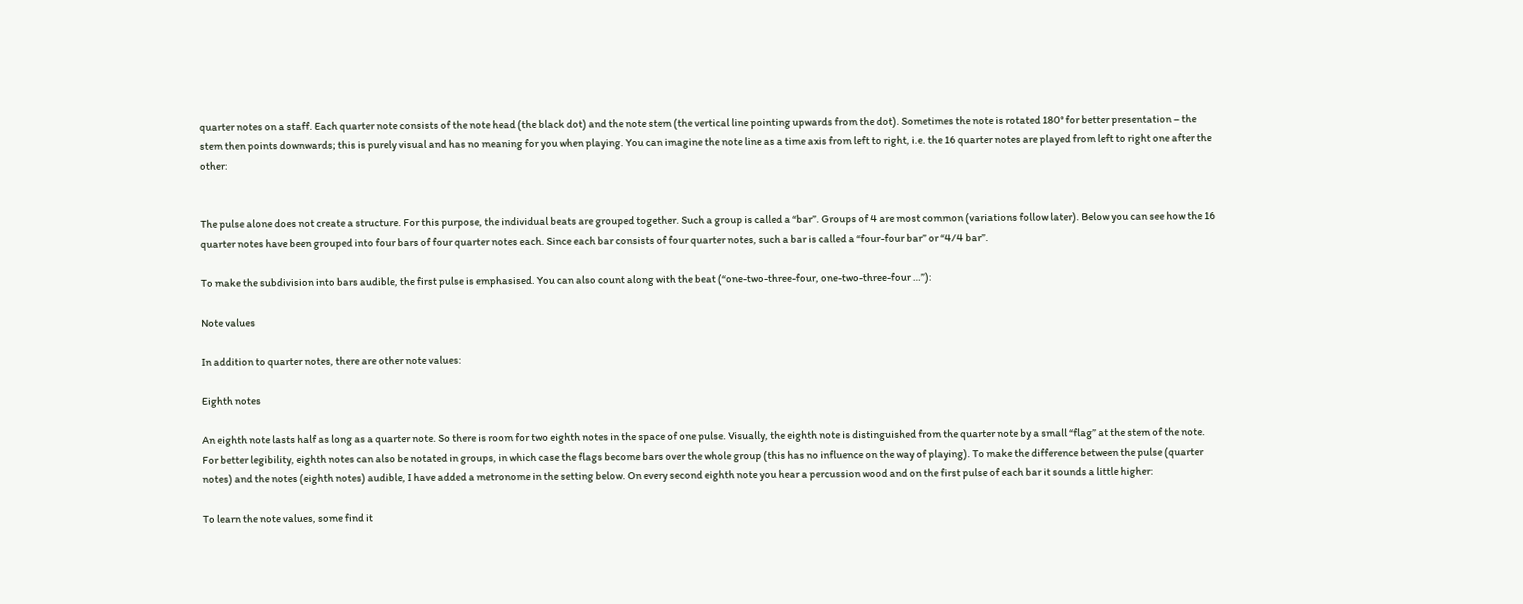quarter notes on a staff. Each quarter note consists of the note head (the black dot) and the note stem (the vertical line pointing upwards from the dot). Sometimes the note is rotated 180° for better presentation – the stem then points downwards; this is purely visual and has no meaning for you when playing. You can imagine the note line as a time axis from left to right, i.e. the 16 quarter notes are played from left to right one after the other:


The pulse alone does not create a structure. For this purpose, the individual beats are grouped together. Such a group is called a “bar”. Groups of 4 are most common (variations follow later). Below you can see how the 16 quarter notes have been grouped into four bars of four quarter notes each. Since each bar consists of four quarter notes, such a bar is called a “four-four bar” or “4/4 bar”.

To make the subdivision into bars audible, the first pulse is emphasised. You can also count along with the beat (“one-two-three-four, one-two-three-four …”):

Note values

In addition to quarter notes, there are other note values:

Eighth notes

An eighth note lasts half as long as a quarter note. So there is room for two eighth notes in the space of one pulse. Visually, the eighth note is distinguished from the quarter note by a small “flag” at the stem of the note. For better legibility, eighth notes can also be notated in groups, in which case the flags become bars over the whole group (this has no influence on the way of playing). To make the difference between the pulse (quarter notes) and the notes (eighth notes) audible, I have added a metronome in the setting below. On every second eighth note you hear a percussion wood and on the first pulse of each bar it sounds a little higher:

To learn the note values, some find it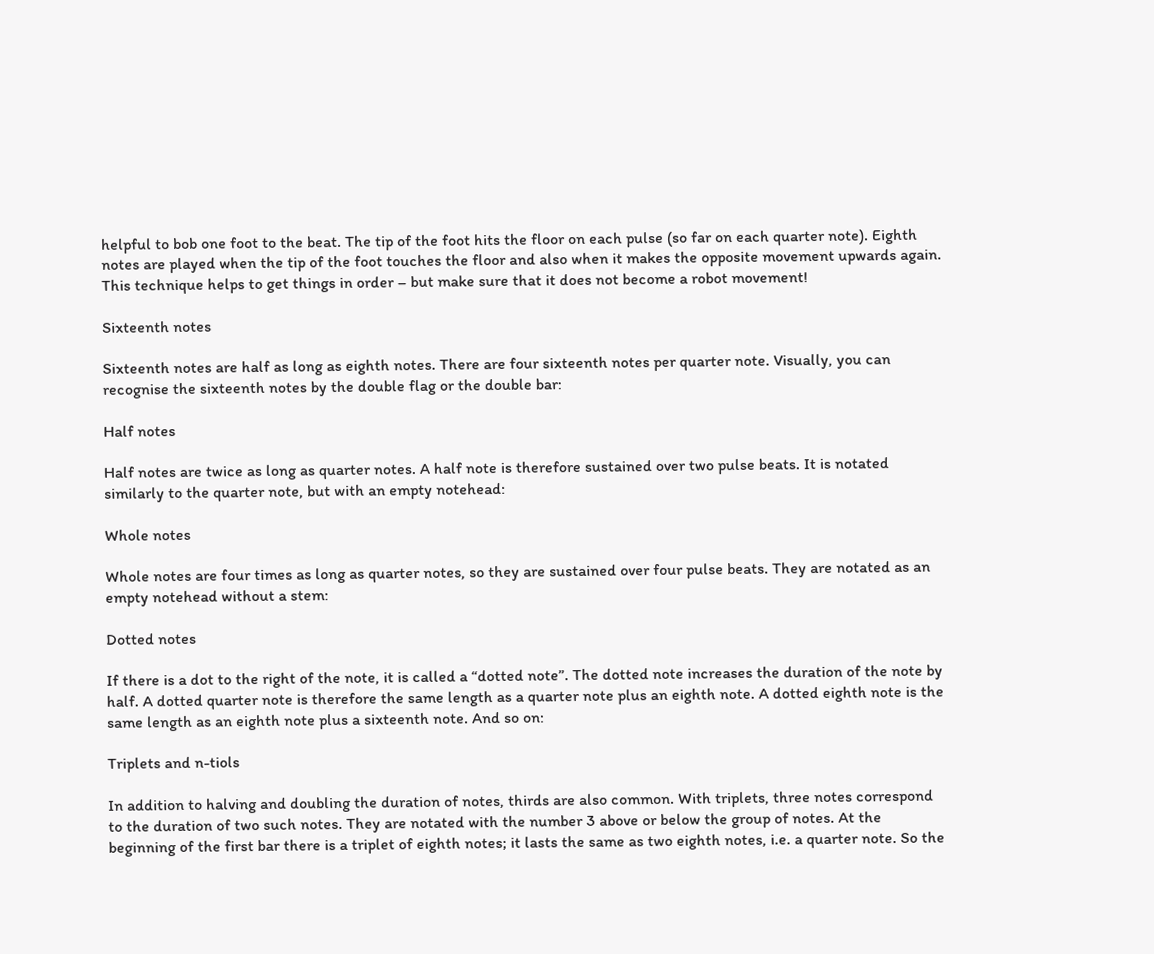helpful to bob one foot to the beat. The tip of the foot hits the floor on each pulse (so far on each quarter note). Eighth notes are played when the tip of the foot touches the floor and also when it makes the opposite movement upwards again. This technique helps to get things in order – but make sure that it does not become a robot movement!

Sixteenth notes

Sixteenth notes are half as long as eighth notes. There are four sixteenth notes per quarter note. Visually, you can recognise the sixteenth notes by the double flag or the double bar:

Half notes

Half notes are twice as long as quarter notes. A half note is therefore sustained over two pulse beats. It is notated similarly to the quarter note, but with an empty notehead:

Whole notes

Whole notes are four times as long as quarter notes, so they are sustained over four pulse beats. They are notated as an empty notehead without a stem:

Dotted notes

If there is a dot to the right of the note, it is called a “dotted note”. The dotted note increases the duration of the note by half. A dotted quarter note is therefore the same length as a quarter note plus an eighth note. A dotted eighth note is the same length as an eighth note plus a sixteenth note. And so on:

Triplets and n-tiols

In addition to halving and doubling the duration of notes, thirds are also common. With triplets, three notes correspond to the duration of two such notes. They are notated with the number 3 above or below the group of notes. At the beginning of the first bar there is a triplet of eighth notes; it lasts the same as two eighth notes, i.e. a quarter note. So the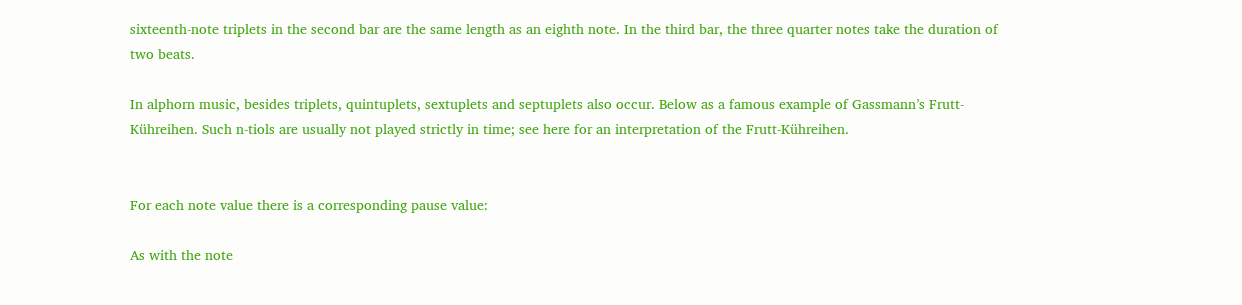sixteenth-note triplets in the second bar are the same length as an eighth note. In the third bar, the three quarter notes take the duration of two beats.

In alphorn music, besides triplets, quintuplets, sextuplets and septuplets also occur. Below as a famous example of Gassmann’s Frutt-Kühreihen. Such n-tiols are usually not played strictly in time; see here for an interpretation of the Frutt-Kühreihen.


For each note value there is a corresponding pause value:

As with the note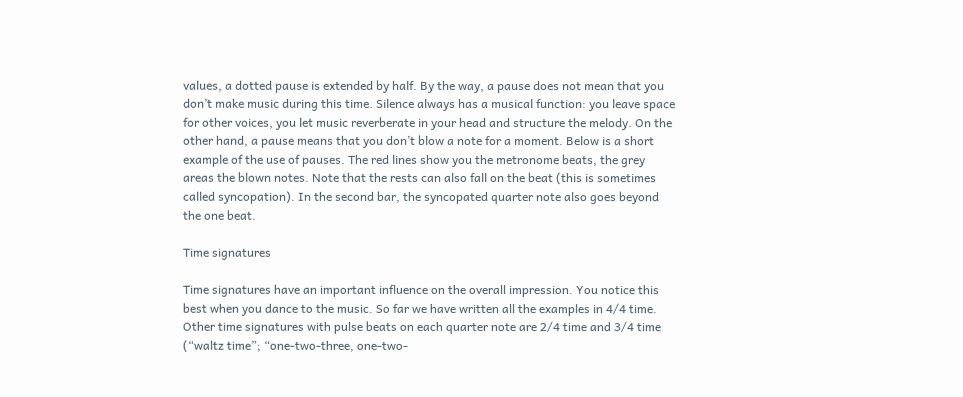values, a dotted pause is extended by half. By the way, a pause does not mean that you don’t make music during this time. Silence always has a musical function: you leave space for other voices, you let music reverberate in your head and structure the melody. On the other hand, a pause means that you don’t blow a note for a moment. Below is a short example of the use of pauses. The red lines show you the metronome beats, the grey areas the blown notes. Note that the rests can also fall on the beat (this is sometimes called syncopation). In the second bar, the syncopated quarter note also goes beyond the one beat.

Time signatures

Time signatures have an important influence on the overall impression. You notice this best when you dance to the music. So far we have written all the examples in 4/4 time. Other time signatures with pulse beats on each quarter note are 2/4 time and 3/4 time (“waltz time”; “one-two-three, one-two-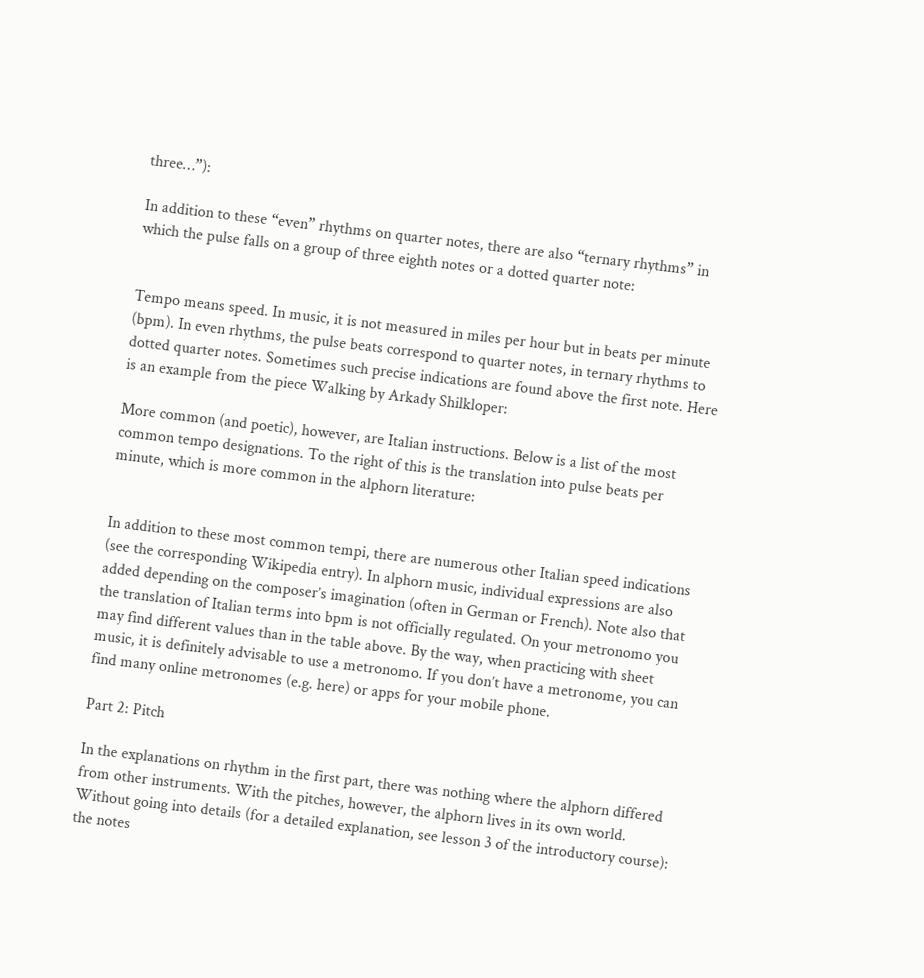three…”):

In addition to these “even” rhythms on quarter notes, there are also “ternary rhythms” in which the pulse falls on a group of three eighth notes or a dotted quarter note:


Tempo means speed. In music, it is not measured in miles per hour but in beats per minute (bpm). In even rhythms, the pulse beats correspond to quarter notes, in ternary rhythms to dotted quarter notes. Sometimes such precise indications are found above the first note. Here is an example from the piece Walking by Arkady Shilkloper:

More common (and poetic), however, are Italian instructions. Below is a list of the most common tempo designations. To the right of this is the translation into pulse beats per minute, which is more common in the alphorn literature:


In addition to these most common tempi, there are numerous other Italian speed indications (see the corresponding Wikipedia entry). In alphorn music, individual expressions are also added depending on the composer’s imagination (often in German or French). Note also that the translation of Italian terms into bpm is not officially regulated. On your metronomo you may find different values than in the table above. By the way, when practicing with sheet music, it is definitely advisable to use a metronomo. If you don’t have a metronome, you can find many online metronomes (e.g. here) or apps for your mobile phone.

Part 2: Pitch

In the explanations on rhythm in the first part, there was nothing where the alphorn differed from other instruments. With the pitches, however, the alphorn lives in its own world. Without going into details (for a detailed explanation, see lesson 3 of the introductory course): the notes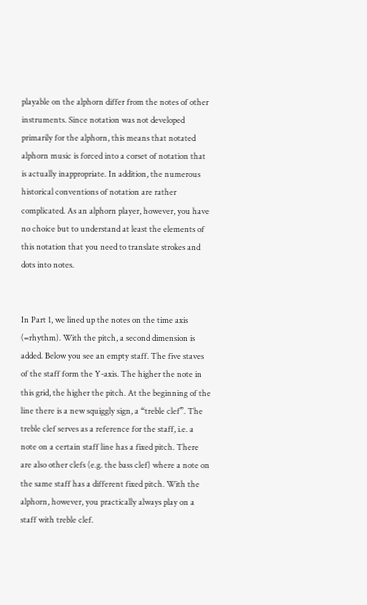playable on the alphorn differ from the notes of other instruments. Since notation was not developed primarily for the alphorn, this means that notated alphorn music is forced into a corset of notation that is actually inappropriate. In addition, the numerous historical conventions of notation are rather complicated. As an alphorn player, however, you have no choice but to understand at least the elements of this notation that you need to translate strokes and dots into notes.


In Part 1, we lined up the notes on the time axis (=rhythm). With the pitch, a second dimension is added. Below you see an empty staff. The five staves of the staff form the Y-axis. The higher the note in this grid, the higher the pitch. At the beginning of the line there is a new squiggly sign, a “treble clef”. The treble clef serves as a reference for the staff, i.e. a note on a certain staff line has a fixed pitch. There are also other clefs (e.g. the bass clef) where a note on the same staff has a different fixed pitch. With the alphorn, however, you practically always play on a staff with treble clef.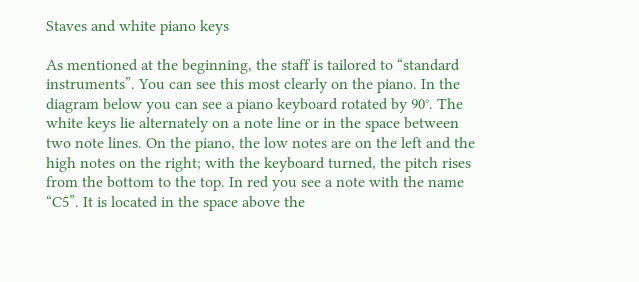Staves and white piano keys

As mentioned at the beginning, the staff is tailored to “standard instruments”. You can see this most clearly on the piano. In the diagram below you can see a piano keyboard rotated by 90°. The white keys lie alternately on a note line or in the space between two note lines. On the piano, the low notes are on the left and the high notes on the right; with the keyboard turned, the pitch rises from the bottom to the top. In red you see a note with the name “C5”. It is located in the space above the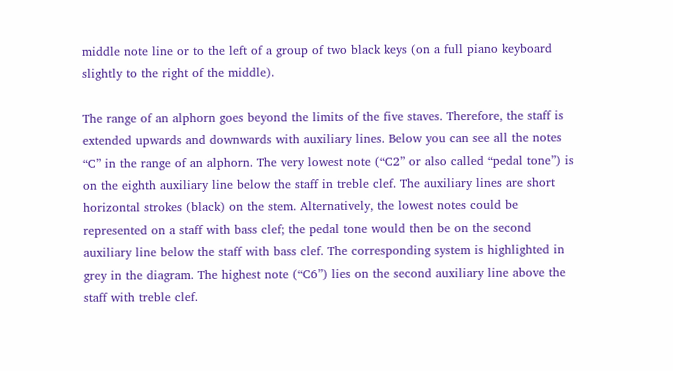middle note line or to the left of a group of two black keys (on a full piano keyboard slightly to the right of the middle).

The range of an alphorn goes beyond the limits of the five staves. Therefore, the staff is extended upwards and downwards with auxiliary lines. Below you can see all the notes “C” in the range of an alphorn. The very lowest note (“C2” or also called “pedal tone”) is on the eighth auxiliary line below the staff in treble clef. The auxiliary lines are short horizontal strokes (black) on the stem. Alternatively, the lowest notes could be represented on a staff with bass clef; the pedal tone would then be on the second auxiliary line below the staff with bass clef. The corresponding system is highlighted in grey in the diagram. The highest note (“C6”) lies on the second auxiliary line above the staff with treble clef.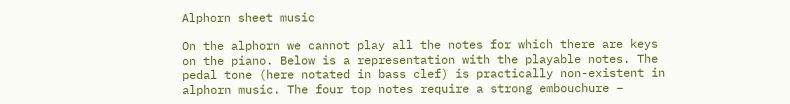Alphorn sheet music

On the alphorn we cannot play all the notes for which there are keys on the piano. Below is a representation with the playable notes. The pedal tone (here notated in bass clef) is practically non-existent in alphorn music. The four top notes require a strong embouchure –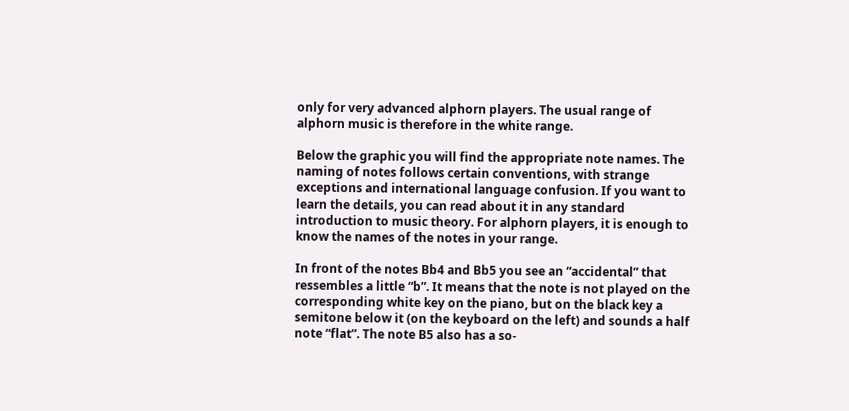only for very advanced alphorn players. The usual range of alphorn music is therefore in the white range.

Below the graphic you will find the appropriate note names. The naming of notes follows certain conventions, with strange exceptions and international language confusion. If you want to learn the details, you can read about it in any standard introduction to music theory. For alphorn players, it is enough to know the names of the notes in your range.

In front of the notes Bb4 and Bb5 you see an “accidental” that ressembles a little “b”. It means that the note is not played on the corresponding white key on the piano, but on the black key a semitone below it (on the keyboard on the left) and sounds a half note “flat”. The note B5 also has a so-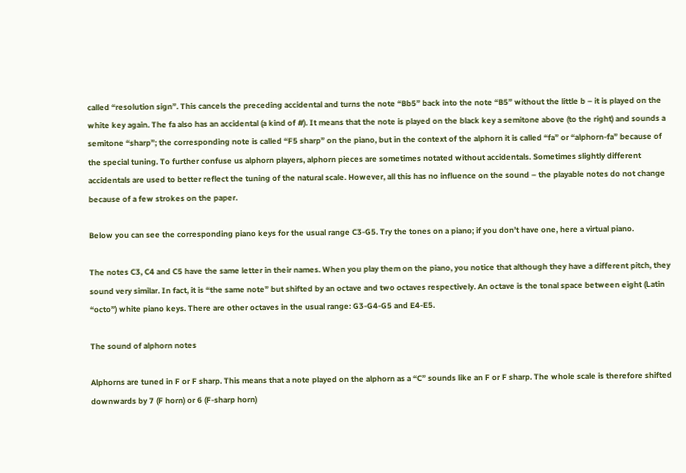called “resolution sign”. This cancels the preceding accidental and turns the note “Bb5” back into the note “B5” without the little b – it is played on the white key again. The fa also has an accidental (a kind of #). It means that the note is played on the black key a semitone above (to the right) and sounds a semitone “sharp”; the corresponding note is called “F5 sharp” on the piano, but in the context of the alphorn it is called “fa” or “alphorn-fa” because of the special tuning. To further confuse us alphorn players, alphorn pieces are sometimes notated without accidentals. Sometimes slightly different accidentals are used to better reflect the tuning of the natural scale. However, all this has no influence on the sound – the playable notes do not change because of a few strokes on the paper.

Below you can see the corresponding piano keys for the usual range C3-G5. Try the tones on a piano; if you don’t have one, here a virtual piano.

The notes C3, C4 and C5 have the same letter in their names. When you play them on the piano, you notice that although they have a different pitch, they sound very similar. In fact, it is “the same note” but shifted by an octave and two octaves respectively. An octave is the tonal space between eight (Latin “octo”) white piano keys. There are other octaves in the usual range: G3-G4-G5 and E4-E5.

The sound of alphorn notes

Alphorns are tuned in F or F sharp. This means that a note played on the alphorn as a “C” sounds like an F or F sharp. The whole scale is therefore shifted downwards by 7 (F horn) or 6 (F-sharp horn)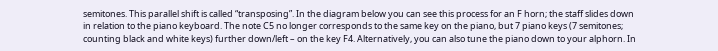semitones. This parallel shift is called “transposing”. In the diagram below you can see this process for an F horn; the staff slides down in relation to the piano keyboard. The note C5 no longer corresponds to the same key on the piano, but 7 piano keys (7 semitones; counting black and white keys) further down/left – on the key F4. Alternatively, you can also tune the piano down to your alphorn. In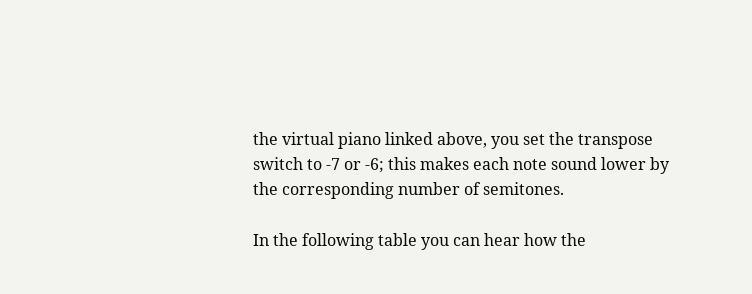the virtual piano linked above, you set the transpose switch to -7 or -6; this makes each note sound lower by the corresponding number of semitones.

In the following table you can hear how the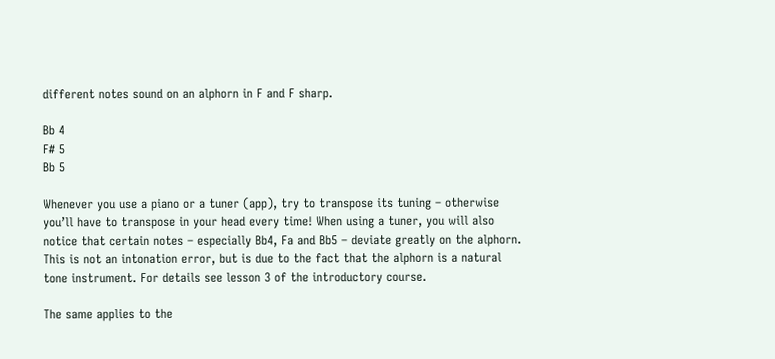different notes sound on an alphorn in F and F sharp.

Bb 4
F# 5
Bb 5

Whenever you use a piano or a tuner (app), try to transpose its tuning – otherwise you’ll have to transpose in your head every time! When using a tuner, you will also notice that certain notes – especially Bb4, Fa and Bb5 – deviate greatly on the alphorn. This is not an intonation error, but is due to the fact that the alphorn is a natural tone instrument. For details see lesson 3 of the introductory course.

The same applies to the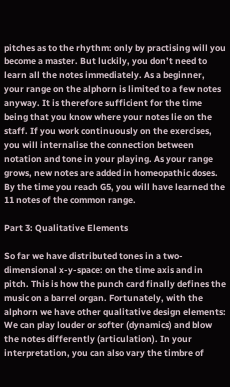pitches as to the rhythm: only by practising will you become a master. But luckily, you don’t need to learn all the notes immediately. As a beginner, your range on the alphorn is limited to a few notes anyway. It is therefore sufficient for the time being that you know where your notes lie on the staff. If you work continuously on the exercises, you will internalise the connection between notation and tone in your playing. As your range grows, new notes are added in homeopathic doses. By the time you reach G5, you will have learned the 11 notes of the common range.

Part 3: Qualitative Elements

So far we have distributed tones in a two-dimensional x-y-space: on the time axis and in pitch. This is how the punch card finally defines the music on a barrel organ. Fortunately, with the alphorn we have other qualitative design elements: We can play louder or softer (dynamics) and blow the notes differently (articulation). In your interpretation, you can also vary the timbre of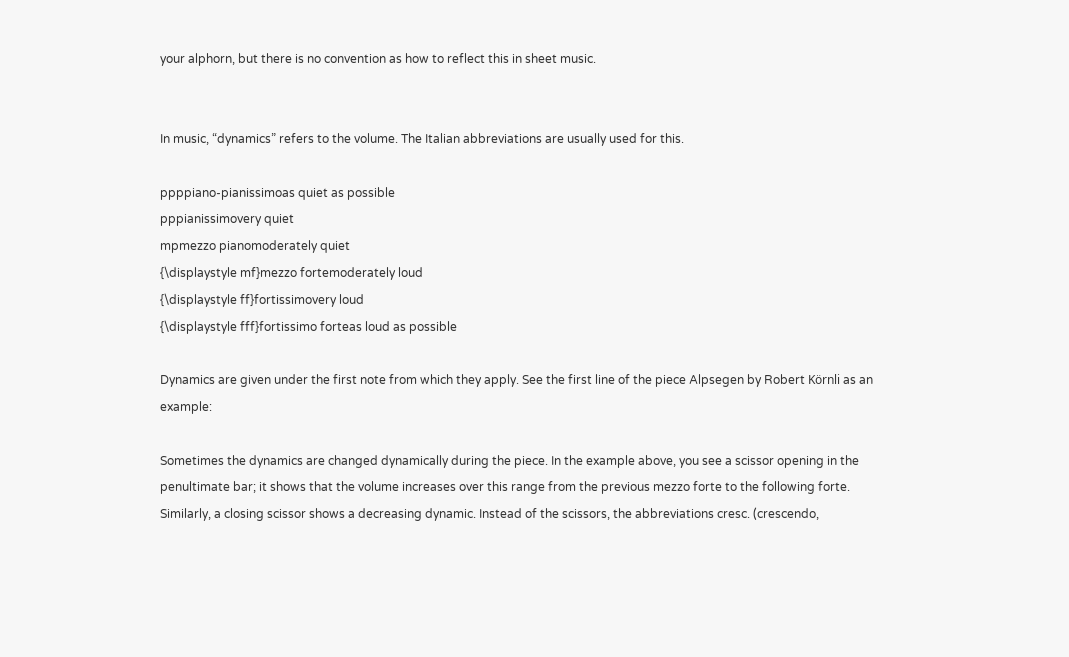your alphorn, but there is no convention as how to reflect this in sheet music.


In music, “dynamics” refers to the volume. The Italian abbreviations are usually used for this.

ppppiano-pianissimoas quiet as possible
pppianissimovery quiet
mpmezzo pianomoderately quiet
{\displaystyle mf}mezzo fortemoderately loud
{\displaystyle ff}fortissimovery loud
{\displaystyle fff}fortissimo forteas loud as possible

Dynamics are given under the first note from which they apply. See the first line of the piece Alpsegen by Robert Körnli as an example:

Sometimes the dynamics are changed dynamically during the piece. In the example above, you see a scissor opening in the penultimate bar; it shows that the volume increases over this range from the previous mezzo forte to the following forte. Similarly, a closing scissor shows a decreasing dynamic. Instead of the scissors, the abbreviations cresc. (crescendo,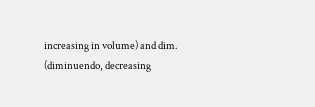increasing in volume) and dim. (diminuendo, decreasing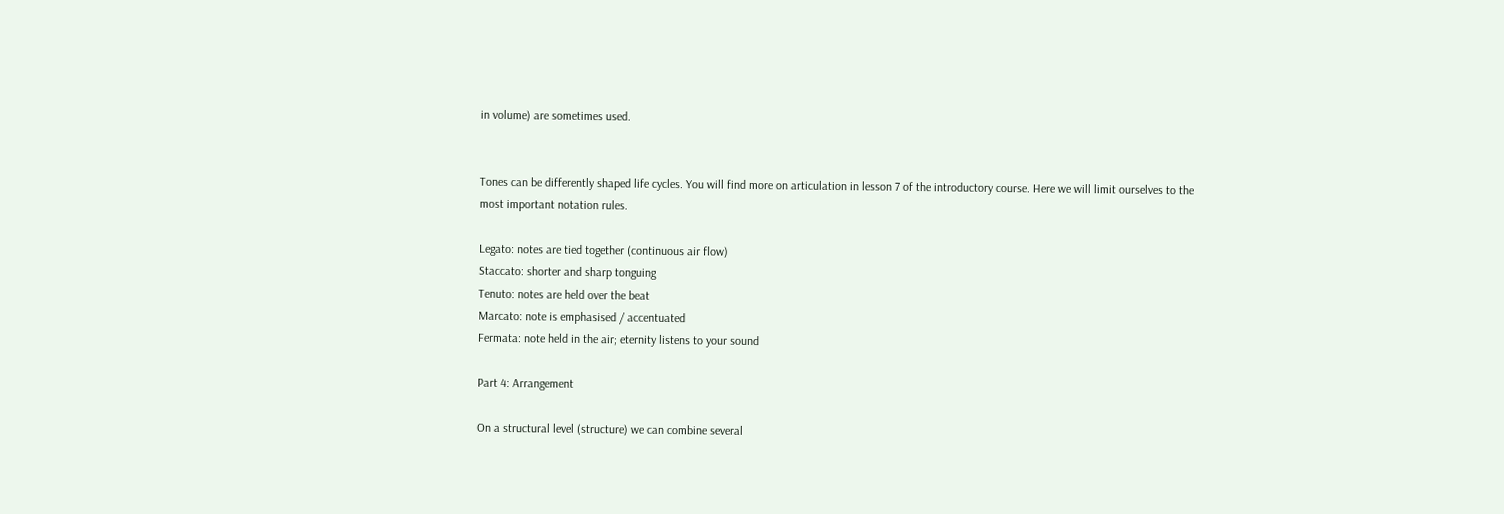in volume) are sometimes used.


Tones can be differently shaped life cycles. You will find more on articulation in lesson 7 of the introductory course. Here we will limit ourselves to the most important notation rules.

Legato: notes are tied together (continuous air flow)
Staccato: shorter and sharp tonguing
Tenuto: notes are held over the beat
Marcato: note is emphasised / accentuated
Fermata: note held in the air; eternity listens to your sound

Part 4: Arrangement

On a structural level (structure) we can combine several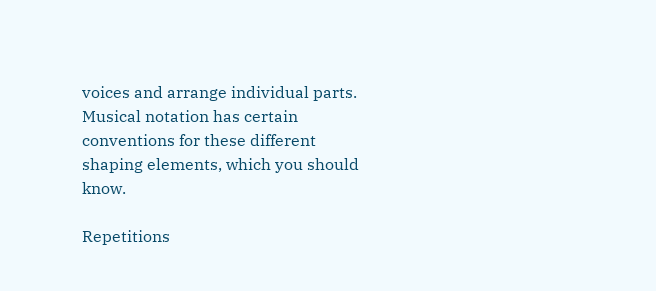voices and arrange individual parts. Musical notation has certain conventions for these different shaping elements, which you should know.

Repetitions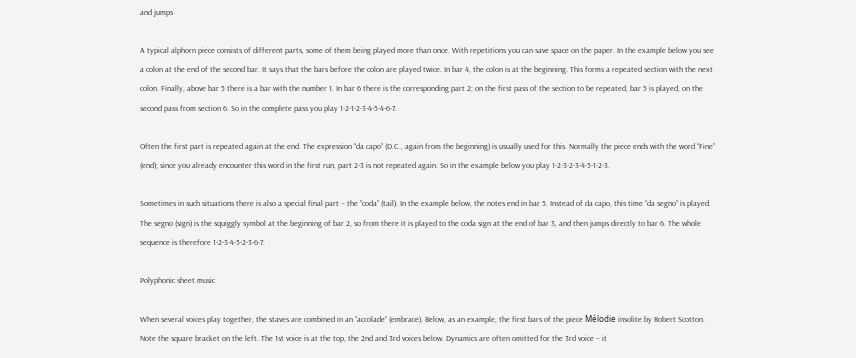and jumps

A typical alphorn piece consists of different parts, some of them being played more than once. With repetitions you can save space on the paper. In the example below you see a colon at the end of the second bar. It says that the bars before the colon are played twice. In bar 4, the colon is at the beginning. This forms a repeated section with the next colon. Finally, above bar 5 there is a bar with the number 1. In bar 6 there is the corresponding part 2; on the first pass of the section to be repeated, bar 5 is played, on the second pass from section 6. So in the complete pass you play 1-2-1-2-3-4-5-4-6-7.

Often the first part is repeated again at the end. The expression “da capo” (D.C., again from the beginning) is usually used for this. Normally the piece ends with the word “Fine” (end); since you already encounter this word in the first run, part 2-3 is not repeated again. So in the example below you play 1-2-3-2-3-4-5-1-2-3.

Sometimes in such situations there is also a special final part – the “coda” (tail). In the example below, the notes end in bar 5. Instead of da capo, this time “da segno” is played. The segno (sign) is the squiggly symbol at the beginning of bar 2, so from there it is played to the coda sign at the end of bar 3, and then jumps directly to bar 6. The whole sequence is therefore 1-2-3-4-5-2-3-6-7.

Polyphonic sheet music

When several voices play together, the staves are combined in an “accolade” (embrace). Below, as an example, the first bars of the piece Mélodie insolite by Robert Scotton. Note the square bracket on the left. The 1st voice is at the top, the 2nd and 3rd voices below. Dynamics are often omitted for the 3rd voice – it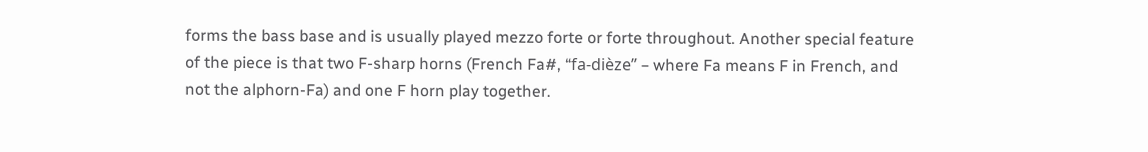forms the bass base and is usually played mezzo forte or forte throughout. Another special feature of the piece is that two F-sharp horns (French Fa#, “fa-dièze” – where Fa means F in French, and not the alphorn-Fa) and one F horn play together.